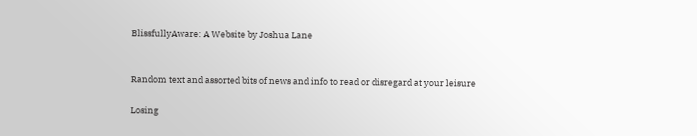BlissfullyAware: A Website by Joshua Lane


Random text and assorted bits of news and info to read or disregard at your leisure

Losing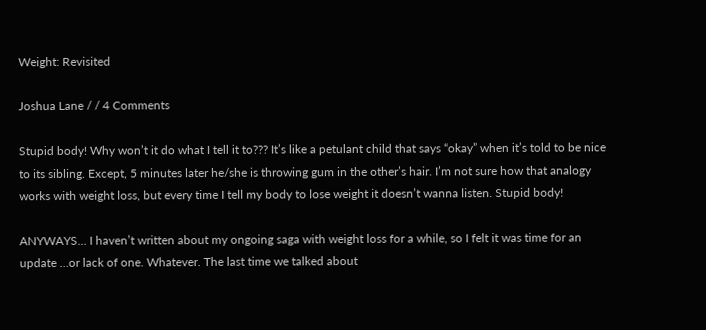Weight: Revisited

Joshua Lane / / 4 Comments

Stupid body! Why won’t it do what I tell it to??? It’s like a petulant child that says “okay” when it’s told to be nice to its sibling. Except, 5 minutes later he/she is throwing gum in the other’s hair. I’m not sure how that analogy works with weight loss, but every time I tell my body to lose weight it doesn’t wanna listen. Stupid body!

ANYWAYS… I haven’t written about my ongoing saga with weight loss for a while, so I felt it was time for an update …or lack of one. Whatever. The last time we talked about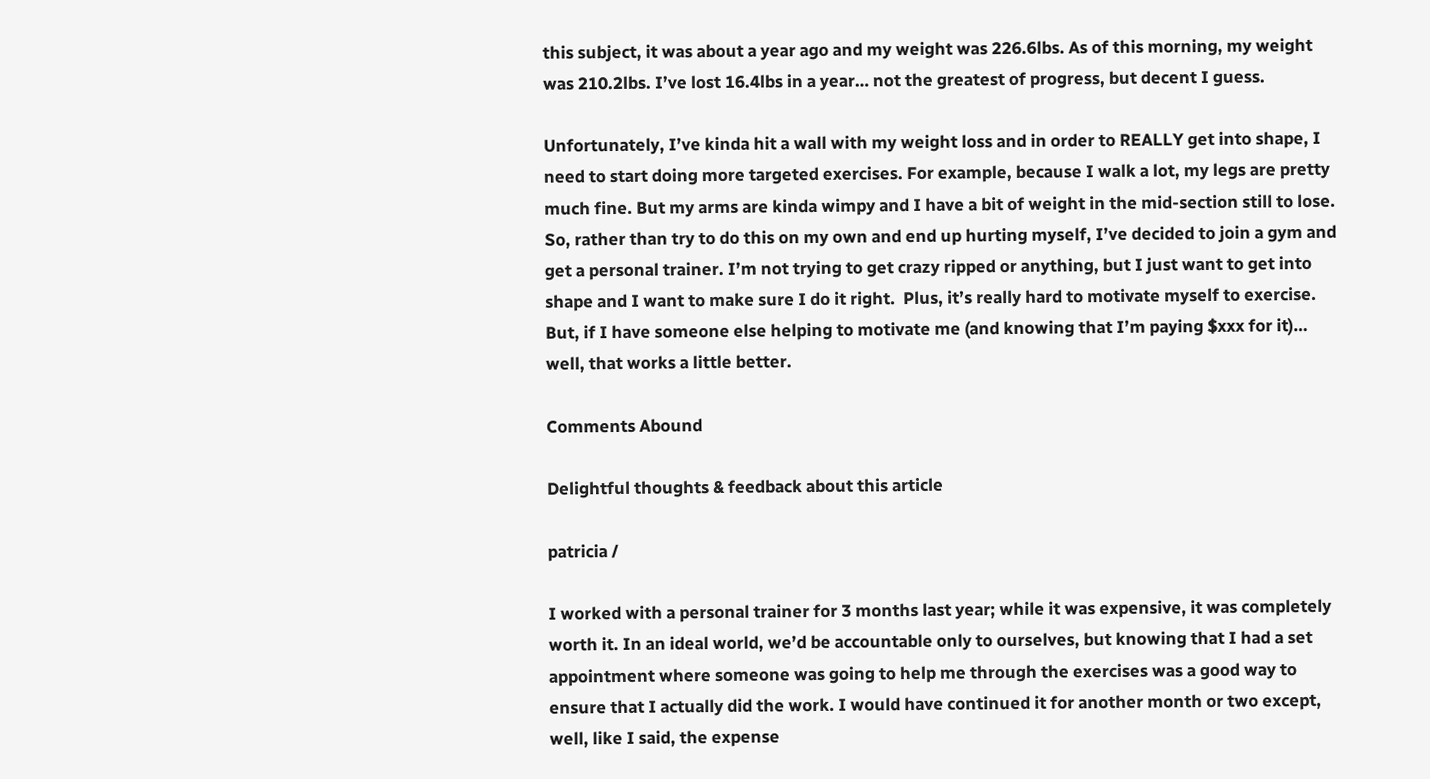this subject, it was about a year ago and my weight was 226.6lbs. As of this morning, my weight was 210.2lbs. I’ve lost 16.4lbs in a year… not the greatest of progress, but decent I guess.

Unfortunately, I’ve kinda hit a wall with my weight loss and in order to REALLY get into shape, I need to start doing more targeted exercises. For example, because I walk a lot, my legs are pretty much fine. But my arms are kinda wimpy and I have a bit of weight in the mid-section still to lose. So, rather than try to do this on my own and end up hurting myself, I’ve decided to join a gym and get a personal trainer. I’m not trying to get crazy ripped or anything, but I just want to get into shape and I want to make sure I do it right.  Plus, it’s really hard to motivate myself to exercise.  But, if I have someone else helping to motivate me (and knowing that I’m paying $xxx for it)… well, that works a little better.

Comments Abound

Delightful thoughts & feedback about this article

patricia /

I worked with a personal trainer for 3 months last year; while it was expensive, it was completely worth it. In an ideal world, we’d be accountable only to ourselves, but knowing that I had a set appointment where someone was going to help me through the exercises was a good way to ensure that I actually did the work. I would have continued it for another month or two except, well, like I said, the expense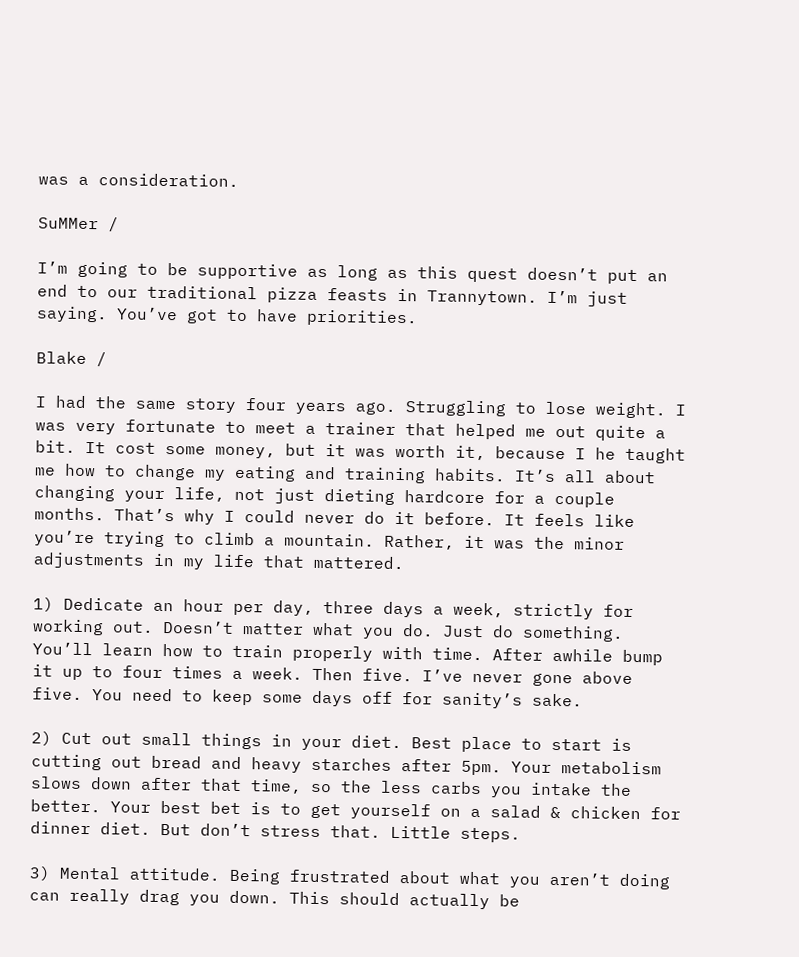was a consideration.

SuMMer /

I’m going to be supportive as long as this quest doesn’t put an end to our traditional pizza feasts in Trannytown. I’m just saying. You’ve got to have priorities.

Blake /

I had the same story four years ago. Struggling to lose weight. I was very fortunate to meet a trainer that helped me out quite a bit. It cost some money, but it was worth it, because I he taught me how to change my eating and training habits. It’s all about changing your life, not just dieting hardcore for a couple months. That’s why I could never do it before. It feels like you’re trying to climb a mountain. Rather, it was the minor adjustments in my life that mattered.

1) Dedicate an hour per day, three days a week, strictly for working out. Doesn’t matter what you do. Just do something. You’ll learn how to train properly with time. After awhile bump it up to four times a week. Then five. I’ve never gone above five. You need to keep some days off for sanity’s sake.

2) Cut out small things in your diet. Best place to start is cutting out bread and heavy starches after 5pm. Your metabolism slows down after that time, so the less carbs you intake the better. Your best bet is to get yourself on a salad & chicken for dinner diet. But don’t stress that. Little steps.

3) Mental attitude. Being frustrated about what you aren’t doing can really drag you down. This should actually be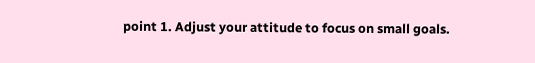point 1. Adjust your attitude to focus on small goals.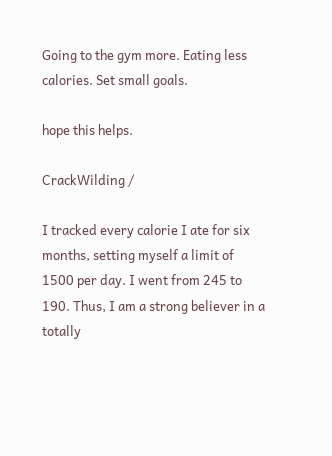Going to the gym more. Eating less calories. Set small goals.

hope this helps.

CrackWilding /

I tracked every calorie I ate for six months, setting myself a limit of 1500 per day. I went from 245 to 190. Thus, I am a strong believer in a totally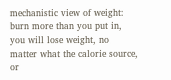mechanistic view of weight: burn more than you put in, you will lose weight, no matter what the calorie source, or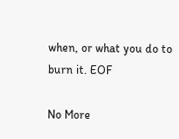when, or what you do to burn it. EOF

No More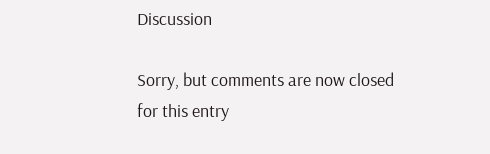Discussion

Sorry, but comments are now closed for this entry